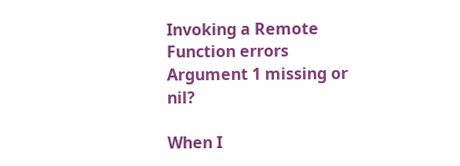Invoking a Remote Function errors Argument 1 missing or nil?

When I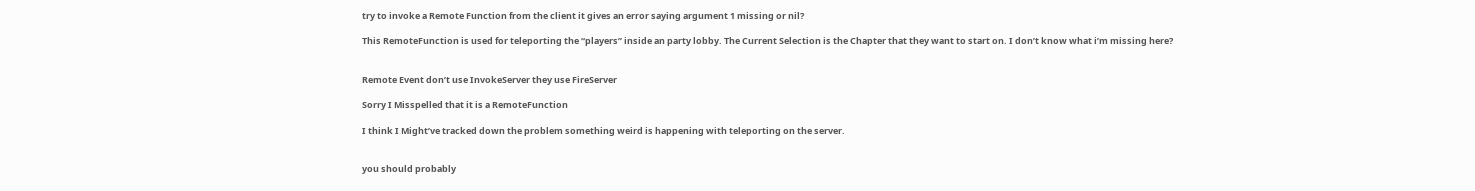try to invoke a Remote Function from the client it gives an error saying argument 1 missing or nil?

This RemoteFunction is used for teleporting the “players” inside an party lobby. The Current Selection is the Chapter that they want to start on. I don’t know what i’m missing here?


Remote Event don’t use InvokeServer they use FireServer

Sorry I Misspelled that it is a RemoteFunction

I think I Might’ve tracked down the problem something weird is happening with teleporting on the server.


you should probably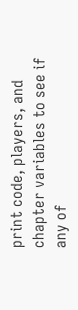print code, players, and chapter variables to see if any of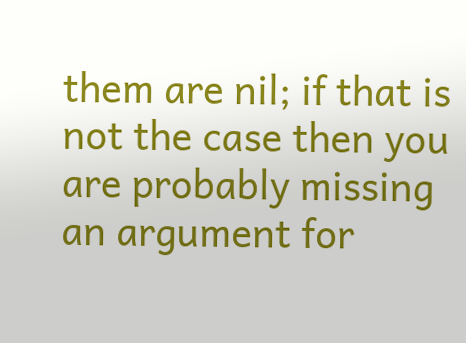them are nil; if that is not the case then you are probably missing an argument for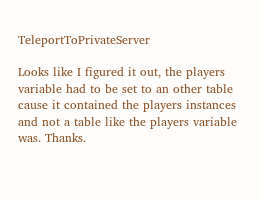TeleportToPrivateServer

Looks like I figured it out, the players variable had to be set to an other table cause it contained the players instances and not a table like the players variable was. Thanks.